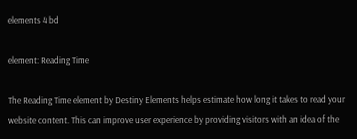elements 4 bd

element: Reading Time

The Reading Time element by Destiny Elements helps estimate how long it takes to read your website content. This can improve user experience by providing visitors with an idea of the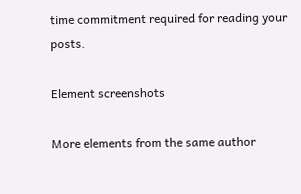time commitment required for reading your posts.

Element screenshots

More elements from the same author